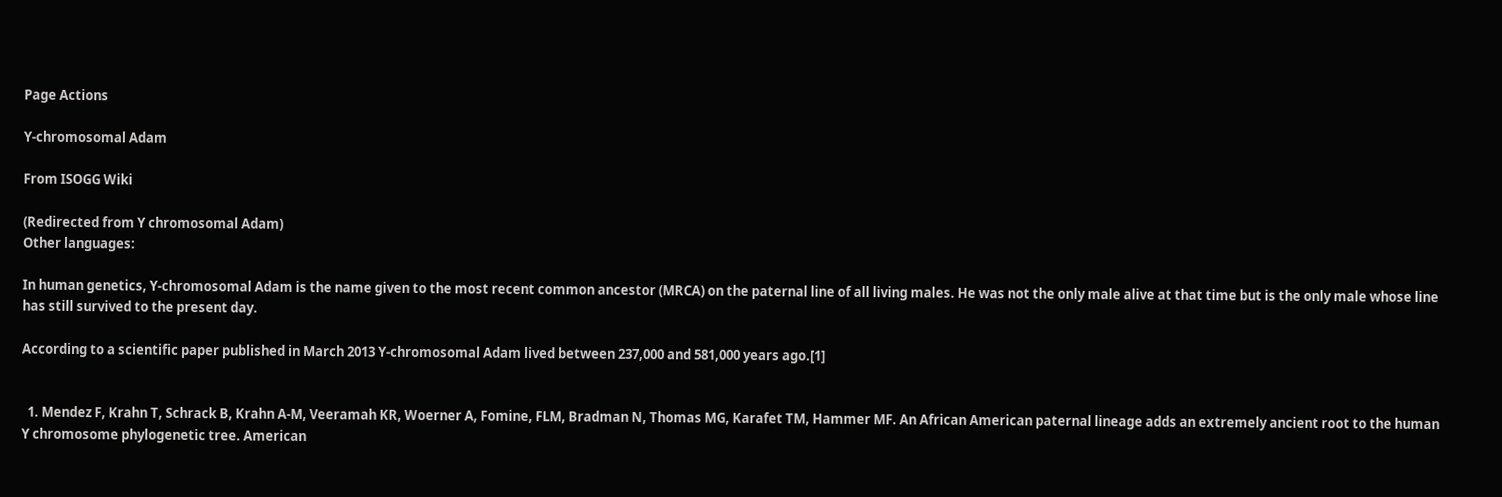Page Actions

Y-chromosomal Adam

From ISOGG Wiki

(Redirected from Y chromosomal Adam)
Other languages:

In human genetics, Y-chromosomal Adam is the name given to the most recent common ancestor (MRCA) on the paternal line of all living males. He was not the only male alive at that time but is the only male whose line has still survived to the present day.

According to a scientific paper published in March 2013 Y-chromosomal Adam lived between 237,000 and 581,000 years ago.[1]


  1. Mendez F, Krahn T, Schrack B, Krahn A-M, Veeramah KR, Woerner A, Fomine, FLM, Bradman N, Thomas MG, Karafet TM, Hammer MF. An African American paternal lineage adds an extremely ancient root to the human Y chromosome phylogenetic tree. American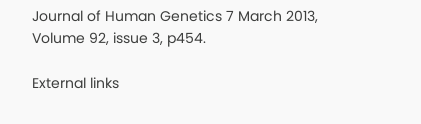Journal of Human Genetics 7 March 2013, Volume 92, issue 3, p454.

External links